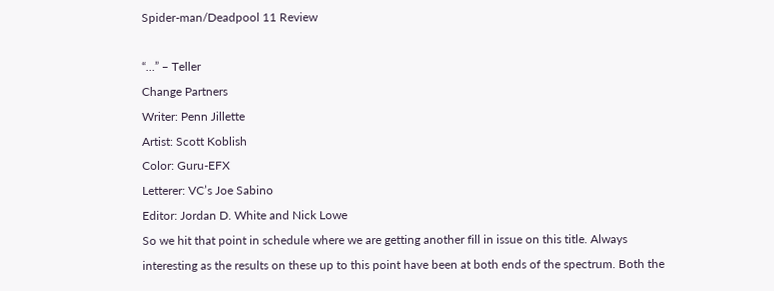Spider-man/Deadpool 11 Review

“…” – Teller
Change Partners
Writer: Penn Jillette
Artist: Scott Koblish
Color: Guru-EFX
Letterer: VC’s Joe Sabino
Editor: Jordan D. White and Nick Lowe
So we hit that point in schedule where we are getting another fill in issue on this title. Always interesting as the results on these up to this point have been at both ends of the spectrum. Both the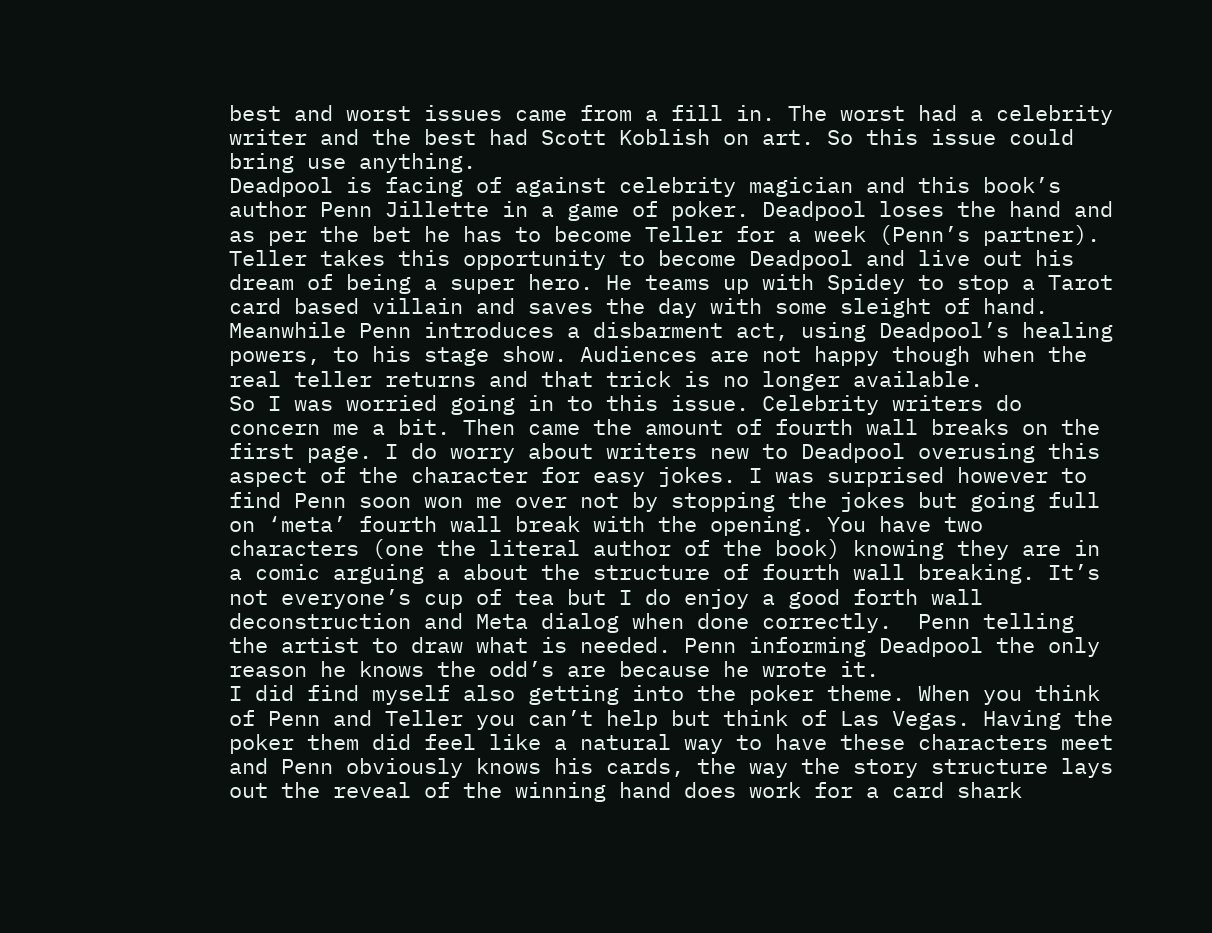best and worst issues came from a fill in. The worst had a celebrity writer and the best had Scott Koblish on art. So this issue could bring use anything.
Deadpool is facing of against celebrity magician and this book’s author Penn Jillette in a game of poker. Deadpool loses the hand and as per the bet he has to become Teller for a week (Penn’s partner). Teller takes this opportunity to become Deadpool and live out his dream of being a super hero. He teams up with Spidey to stop a Tarot card based villain and saves the day with some sleight of hand. Meanwhile Penn introduces a disbarment act, using Deadpool’s healing powers, to his stage show. Audiences are not happy though when the real teller returns and that trick is no longer available.
So I was worried going in to this issue. Celebrity writers do concern me a bit. Then came the amount of fourth wall breaks on the first page. I do worry about writers new to Deadpool overusing this aspect of the character for easy jokes. I was surprised however to find Penn soon won me over not by stopping the jokes but going full on ‘meta’ fourth wall break with the opening. You have two characters (one the literal author of the book) knowing they are in a comic arguing a about the structure of fourth wall breaking. It’s not everyone’s cup of tea but I do enjoy a good forth wall deconstruction and Meta dialog when done correctly.  Penn telling the artist to draw what is needed. Penn informing Deadpool the only reason he knows the odd’s are because he wrote it.
I did find myself also getting into the poker theme. When you think of Penn and Teller you can’t help but think of Las Vegas. Having the poker them did feel like a natural way to have these characters meet and Penn obviously knows his cards, the way the story structure lays out the reveal of the winning hand does work for a card shark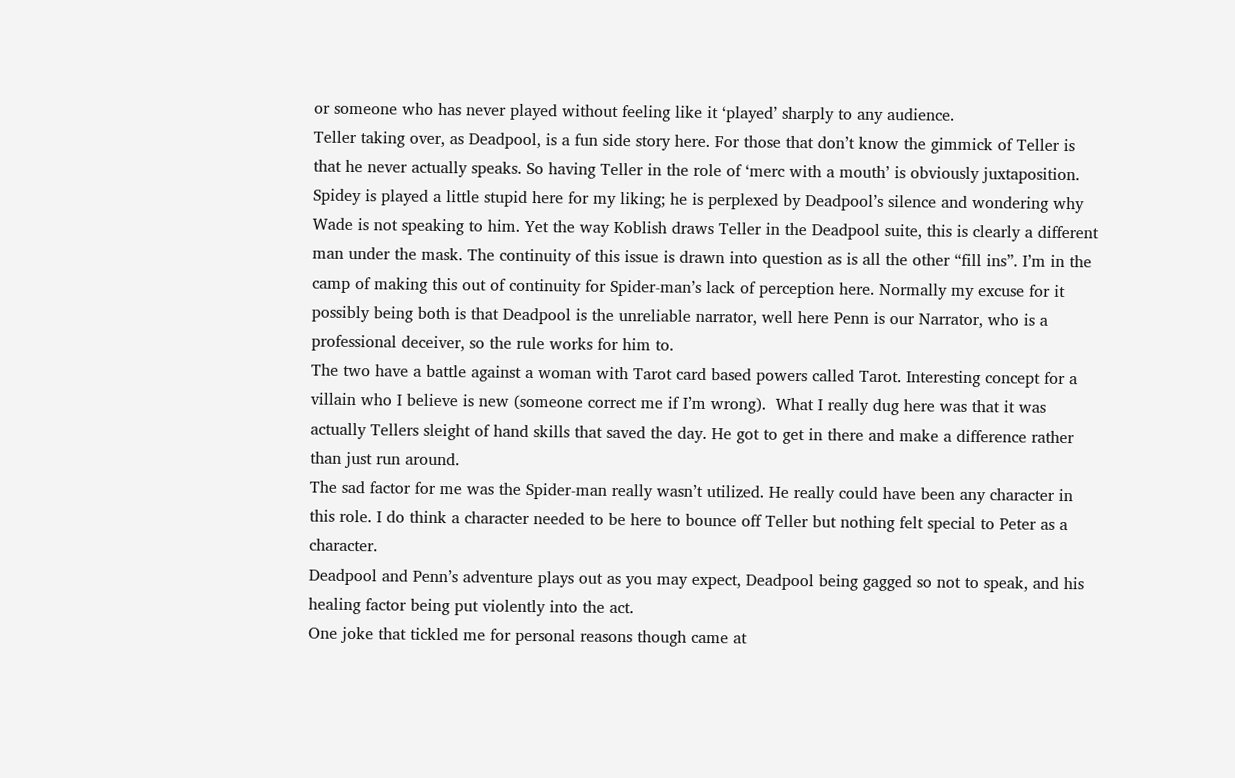or someone who has never played without feeling like it ‘played’ sharply to any audience.
Teller taking over, as Deadpool, is a fun side story here. For those that don’t know the gimmick of Teller is that he never actually speaks. So having Teller in the role of ‘merc with a mouth’ is obviously juxtaposition. Spidey is played a little stupid here for my liking; he is perplexed by Deadpool’s silence and wondering why Wade is not speaking to him. Yet the way Koblish draws Teller in the Deadpool suite, this is clearly a different man under the mask. The continuity of this issue is drawn into question as is all the other “fill ins”. I’m in the camp of making this out of continuity for Spider-man’s lack of perception here. Normally my excuse for it possibly being both is that Deadpool is the unreliable narrator, well here Penn is our Narrator, who is a professional deceiver, so the rule works for him to.
The two have a battle against a woman with Tarot card based powers called Tarot. Interesting concept for a villain who I believe is new (someone correct me if I’m wrong).  What I really dug here was that it was actually Tellers sleight of hand skills that saved the day. He got to get in there and make a difference rather than just run around.
The sad factor for me was the Spider-man really wasn’t utilized. He really could have been any character in this role. I do think a character needed to be here to bounce off Teller but nothing felt special to Peter as a character.
Deadpool and Penn’s adventure plays out as you may expect, Deadpool being gagged so not to speak, and his healing factor being put violently into the act.
One joke that tickled me for personal reasons though came at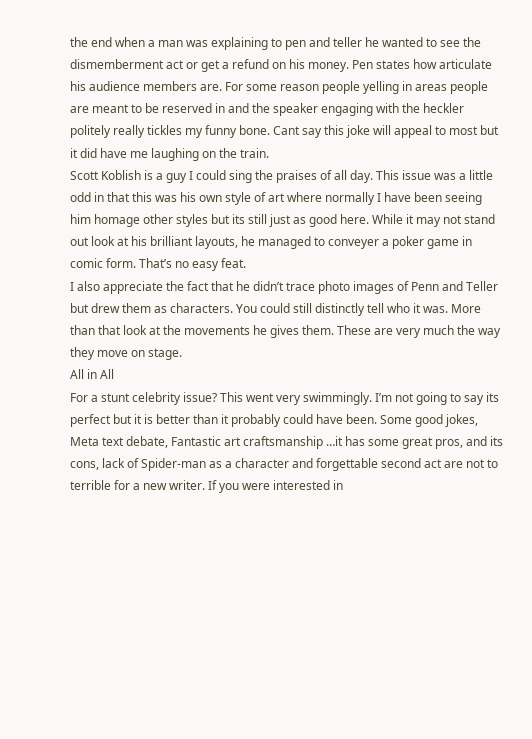the end when a man was explaining to pen and teller he wanted to see the dismemberment act or get a refund on his money. Pen states how articulate his audience members are. For some reason people yelling in areas people are meant to be reserved in and the speaker engaging with the heckler politely really tickles my funny bone. Cant say this joke will appeal to most but it did have me laughing on the train.
Scott Koblish is a guy I could sing the praises of all day. This issue was a little odd in that this was his own style of art where normally I have been seeing him homage other styles but its still just as good here. While it may not stand out look at his brilliant layouts, he managed to conveyer a poker game in comic form. That’s no easy feat.
I also appreciate the fact that he didn’t trace photo images of Penn and Teller but drew them as characters. You could still distinctly tell who it was. More than that look at the movements he gives them. These are very much the way they move on stage.
All in All
For a stunt celebrity issue? This went very swimmingly. I’m not going to say its perfect but it is better than it probably could have been. Some good jokes, Meta text debate, Fantastic art craftsmanship …it has some great pros, and its cons, lack of Spider-man as a character and forgettable second act are not to terrible for a new writer. If you were interested in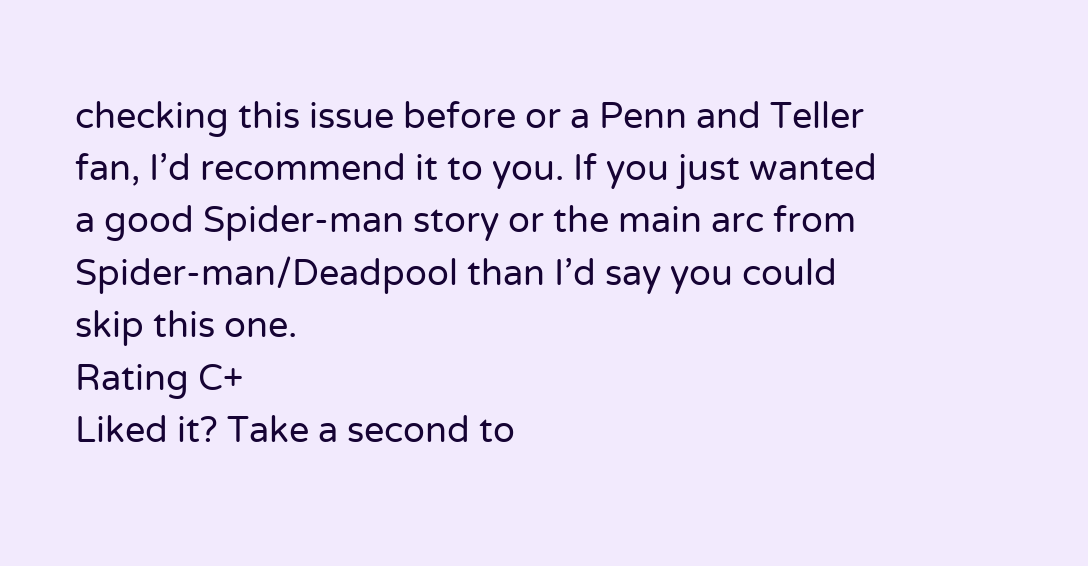checking this issue before or a Penn and Teller fan, I’d recommend it to you. If you just wanted a good Spider-man story or the main arc from Spider-man/Deadpool than I’d say you could skip this one.
Rating C+
Liked it? Take a second to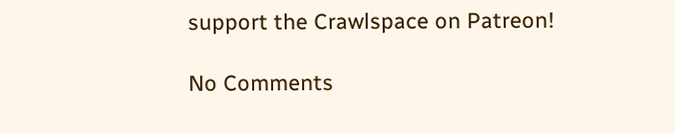support the Crawlspace on Patreon!

No Comments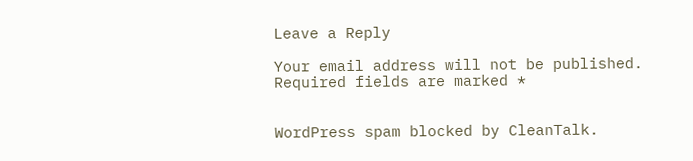Leave a Reply

Your email address will not be published. Required fields are marked *


WordPress spam blocked by CleanTalk.